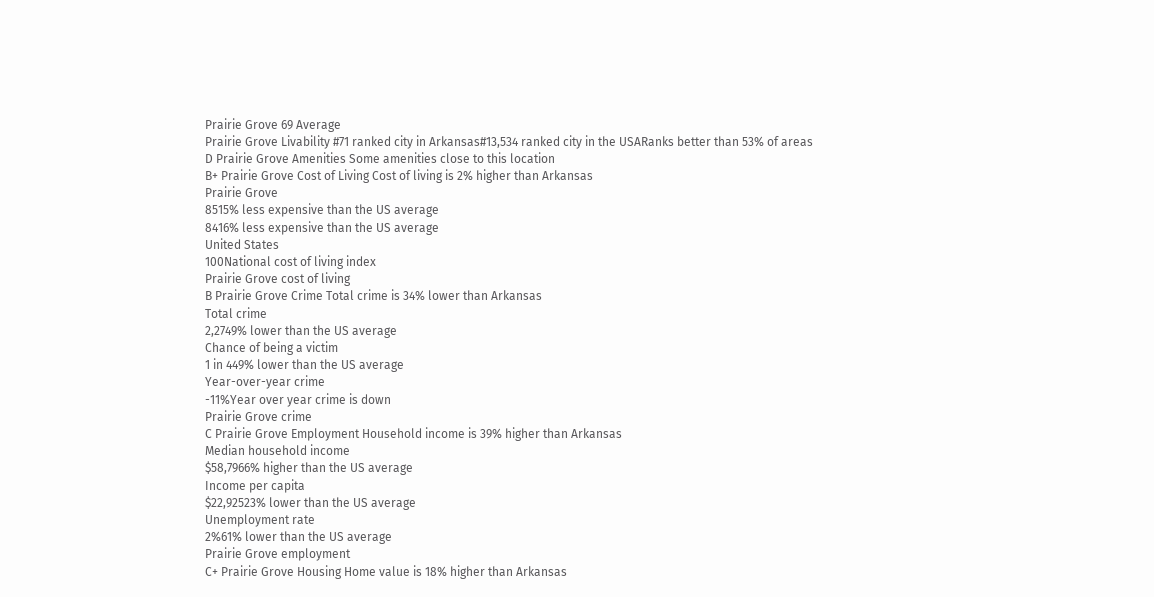Prairie Grove 69 Average
Prairie Grove Livability #71 ranked city in Arkansas#13,534 ranked city in the USARanks better than 53% of areas
D Prairie Grove Amenities Some amenities close to this location
B+ Prairie Grove Cost of Living Cost of living is 2% higher than Arkansas
Prairie Grove
8515% less expensive than the US average
8416% less expensive than the US average
United States
100National cost of living index
Prairie Grove cost of living
B Prairie Grove Crime Total crime is 34% lower than Arkansas
Total crime
2,2749% lower than the US average
Chance of being a victim
1 in 449% lower than the US average
Year-over-year crime
-11%Year over year crime is down
Prairie Grove crime
C Prairie Grove Employment Household income is 39% higher than Arkansas
Median household income
$58,7966% higher than the US average
Income per capita
$22,92523% lower than the US average
Unemployment rate
2%61% lower than the US average
Prairie Grove employment
C+ Prairie Grove Housing Home value is 18% higher than Arkansas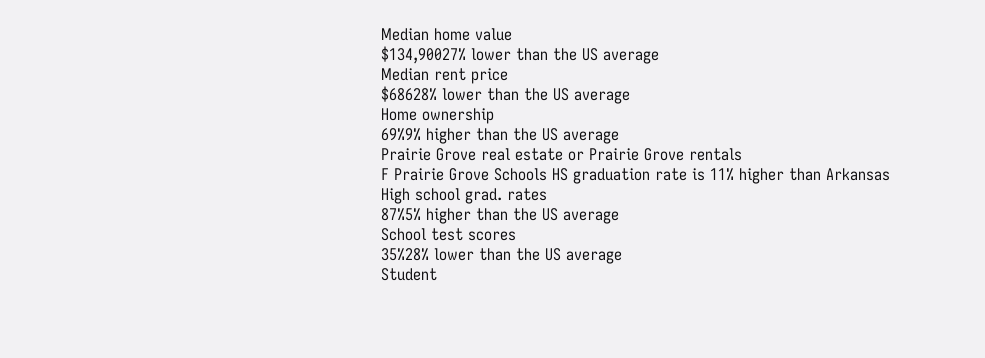Median home value
$134,90027% lower than the US average
Median rent price
$68628% lower than the US average
Home ownership
69%9% higher than the US average
Prairie Grove real estate or Prairie Grove rentals
F Prairie Grove Schools HS graduation rate is 11% higher than Arkansas
High school grad. rates
87%5% higher than the US average
School test scores
35%28% lower than the US average
Student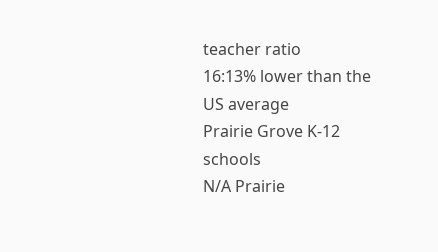teacher ratio
16:13% lower than the US average
Prairie Grove K-12 schools
N/A Prairie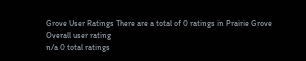Grove User Ratings There are a total of 0 ratings in Prairie Grove
Overall user rating
n/a 0 total ratings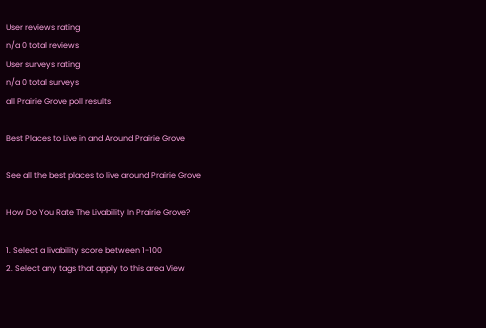User reviews rating
n/a 0 total reviews
User surveys rating
n/a 0 total surveys
all Prairie Grove poll results

Best Places to Live in and Around Prairie Grove

See all the best places to live around Prairie Grove

How Do You Rate The Livability In Prairie Grove?

1. Select a livability score between 1-100
2. Select any tags that apply to this area View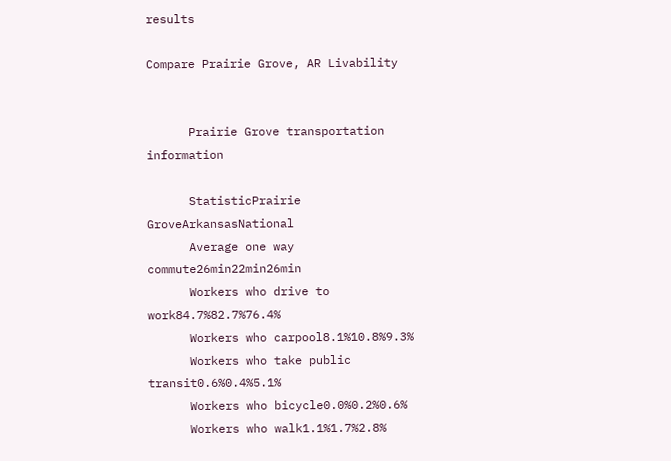results

Compare Prairie Grove, AR Livability


      Prairie Grove transportation information

      StatisticPrairie GroveArkansasNational
      Average one way commute26min22min26min
      Workers who drive to work84.7%82.7%76.4%
      Workers who carpool8.1%10.8%9.3%
      Workers who take public transit0.6%0.4%5.1%
      Workers who bicycle0.0%0.2%0.6%
      Workers who walk1.1%1.7%2.8%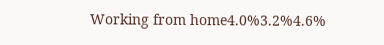Working from home4.0%3.2%4.6%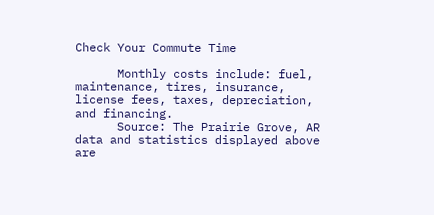Check Your Commute Time

      Monthly costs include: fuel, maintenance, tires, insurance, license fees, taxes, depreciation, and financing.
      Source: The Prairie Grove, AR data and statistics displayed above are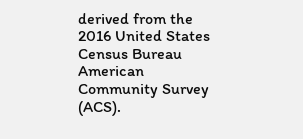derived from the 2016 United States Census Bureau American Community Survey (ACS).